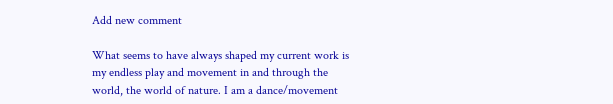Add new comment

What seems to have always shaped my current work is my endless play and movement in and through the world, the world of nature. I am a dance/movement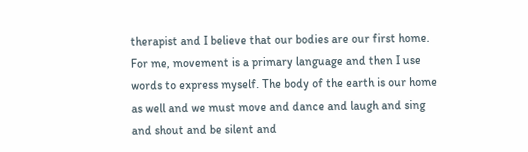therapist and I believe that our bodies are our first home. For me, movement is a primary language and then I use words to express myself. The body of the earth is our home as well and we must move and dance and laugh and sing and shout and be silent and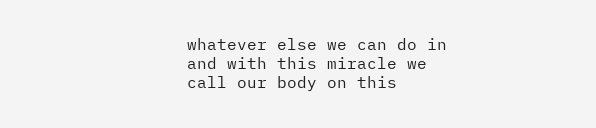whatever else we can do in and with this miracle we call our body on this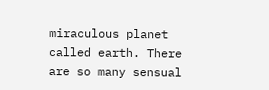miraculous planet called earth. There are so many sensual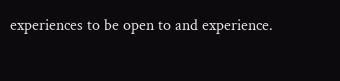experiences to be open to and experience.